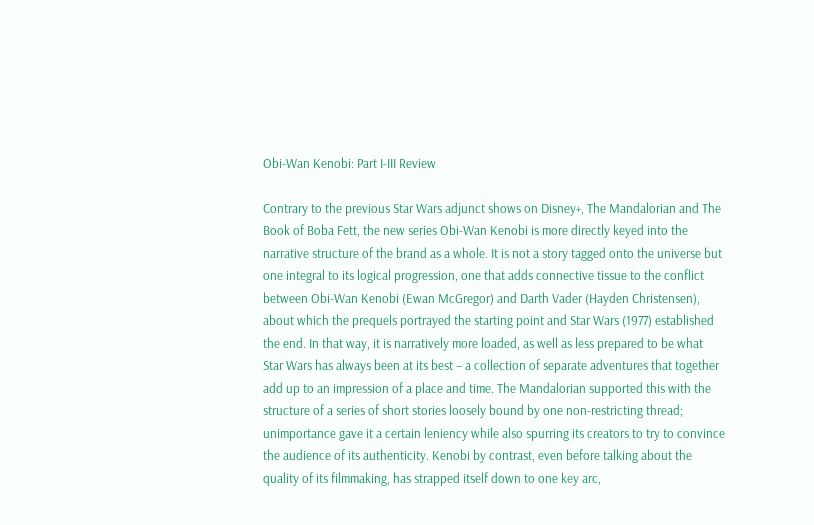Obi-Wan Kenobi: Part I-III Review

Contrary to the previous Star Wars adjunct shows on Disney+, The Mandalorian and The Book of Boba Fett, the new series Obi-Wan Kenobi is more directly keyed into the narrative structure of the brand as a whole. It is not a story tagged onto the universe but one integral to its logical progression, one that adds connective tissue to the conflict between Obi-Wan Kenobi (Ewan McGregor) and Darth Vader (Hayden Christensen), about which the prequels portrayed the starting point and Star Wars (1977) established the end. In that way, it is narratively more loaded, as well as less prepared to be what Star Wars has always been at its best – a collection of separate adventures that together add up to an impression of a place and time. The Mandalorian supported this with the structure of a series of short stories loosely bound by one non-restricting thread; unimportance gave it a certain leniency while also spurring its creators to try to convince the audience of its authenticity. Kenobi by contrast, even before talking about the quality of its filmmaking, has strapped itself down to one key arc,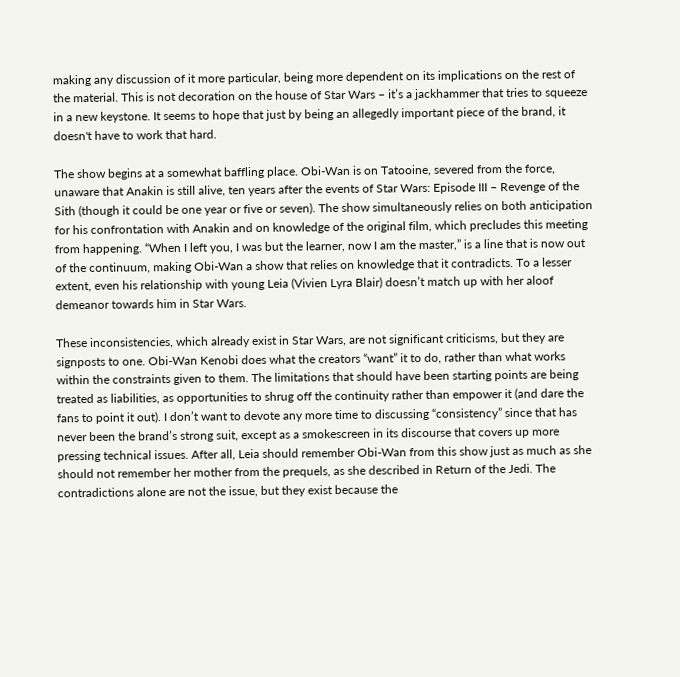making any discussion of it more particular, being more dependent on its implications on the rest of the material. This is not decoration on the house of Star Wars – it’s a jackhammer that tries to squeeze in a new keystone. It seems to hope that just by being an allegedly important piece of the brand, it doesn't have to work that hard.

The show begins at a somewhat baffling place. Obi-Wan is on Tatooine, severed from the force, unaware that Anakin is still alive, ten years after the events of Star Wars: Episode III – Revenge of the Sith (though it could be one year or five or seven). The show simultaneously relies on both anticipation for his confrontation with Anakin and on knowledge of the original film, which precludes this meeting from happening. “When I left you, I was but the learner, now I am the master,” is a line that is now out of the continuum, making Obi-Wan a show that relies on knowledge that it contradicts. To a lesser extent, even his relationship with young Leia (Vivien Lyra Blair) doesn’t match up with her aloof demeanor towards him in Star Wars.

These inconsistencies, which already exist in Star Wars, are not significant criticisms, but they are signposts to one. Obi-Wan Kenobi does what the creators “want” it to do, rather than what works within the constraints given to them. The limitations that should have been starting points are being treated as liabilities, as opportunities to shrug off the continuity rather than empower it (and dare the fans to point it out). I don’t want to devote any more time to discussing “consistency” since that has never been the brand’s strong suit, except as a smokescreen in its discourse that covers up more pressing technical issues. After all, Leia should remember Obi-Wan from this show just as much as she should not remember her mother from the prequels, as she described in Return of the Jedi. The contradictions alone are not the issue, but they exist because the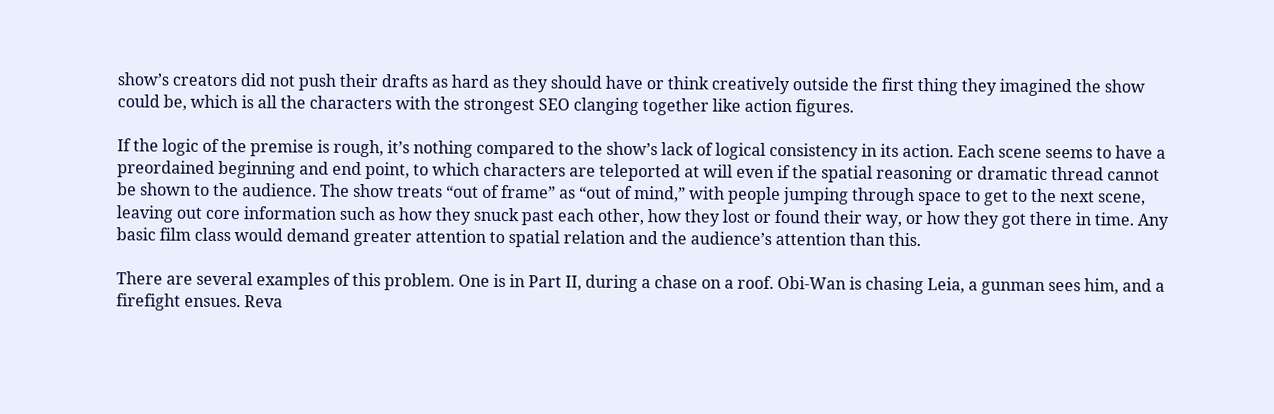show’s creators did not push their drafts as hard as they should have or think creatively outside the first thing they imagined the show could be, which is all the characters with the strongest SEO clanging together like action figures.

If the logic of the premise is rough, it’s nothing compared to the show’s lack of logical consistency in its action. Each scene seems to have a preordained beginning and end point, to which characters are teleported at will even if the spatial reasoning or dramatic thread cannot be shown to the audience. The show treats “out of frame” as “out of mind,” with people jumping through space to get to the next scene, leaving out core information such as how they snuck past each other, how they lost or found their way, or how they got there in time. Any basic film class would demand greater attention to spatial relation and the audience’s attention than this.

There are several examples of this problem. One is in Part II, during a chase on a roof. Obi-Wan is chasing Leia, a gunman sees him, and a firefight ensues. Reva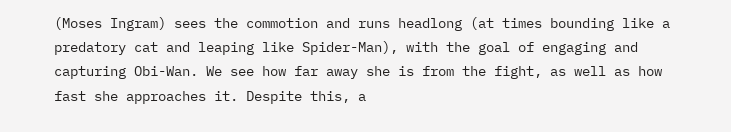(Moses Ingram) sees the commotion and runs headlong (at times bounding like a predatory cat and leaping like Spider-Man), with the goal of engaging and capturing Obi-Wan. We see how far away she is from the fight, as well as how fast she approaches it. Despite this, a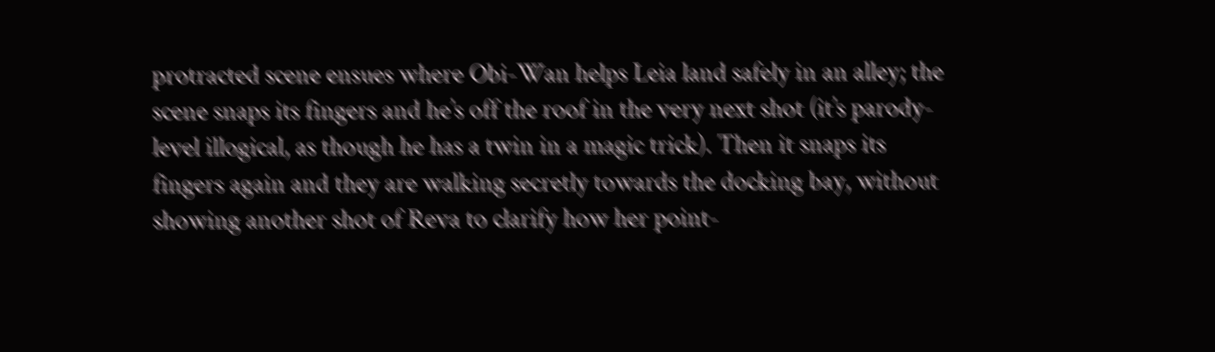protracted scene ensues where Obi-Wan helps Leia land safely in an alley; the scene snaps its fingers and he’s off the roof in the very next shot (it’s parody-level illogical, as though he has a twin in a magic trick). Then it snaps its fingers again and they are walking secretly towards the docking bay, without showing another shot of Reva to clarify how her point-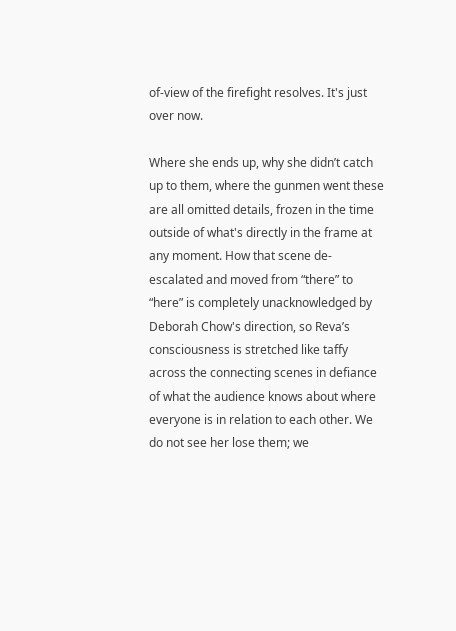of-view of the firefight resolves. It's just over now.

Where she ends up, why she didn’t catch up to them, where the gunmen went these are all omitted details, frozen in the time outside of what's directly in the frame at any moment. How that scene de-escalated and moved from “there” to “here” is completely unacknowledged by Deborah Chow's direction, so Reva’s consciousness is stretched like taffy across the connecting scenes in defiance of what the audience knows about where everyone is in relation to each other. We do not see her lose them; we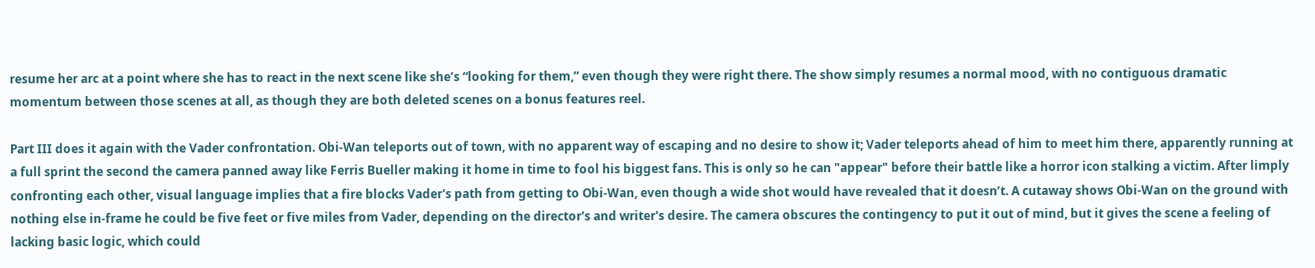resume her arc at a point where she has to react in the next scene like she’s “looking for them,” even though they were right there. The show simply resumes a normal mood, with no contiguous dramatic momentum between those scenes at all, as though they are both deleted scenes on a bonus features reel.

Part III does it again with the Vader confrontation. Obi-Wan teleports out of town, with no apparent way of escaping and no desire to show it; Vader teleports ahead of him to meet him there, apparently running at a full sprint the second the camera panned away like Ferris Bueller making it home in time to fool his biggest fans. This is only so he can "appear" before their battle like a horror icon stalking a victim. After limply confronting each other, visual language implies that a fire blocks Vader's path from getting to Obi-Wan, even though a wide shot would have revealed that it doesn’t. A cutaway shows Obi-Wan on the ground with nothing else in-frame he could be five feet or five miles from Vader, depending on the director's and writer's desire. The camera obscures the contingency to put it out of mind, but it gives the scene a feeling of lacking basic logic, which could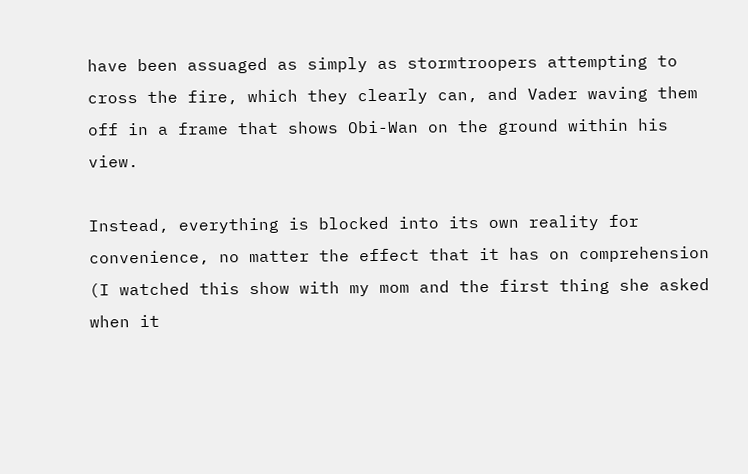have been assuaged as simply as stormtroopers attempting to cross the fire, which they clearly can, and Vader waving them off in a frame that shows Obi-Wan on the ground within his view.

Instead, everything is blocked into its own reality for convenience, no matter the effect that it has on comprehension (I watched this show with my mom and the first thing she asked when it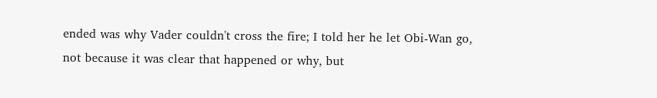ended was why Vader couldn't cross the fire; I told her he let Obi-Wan go, not because it was clear that happened or why, but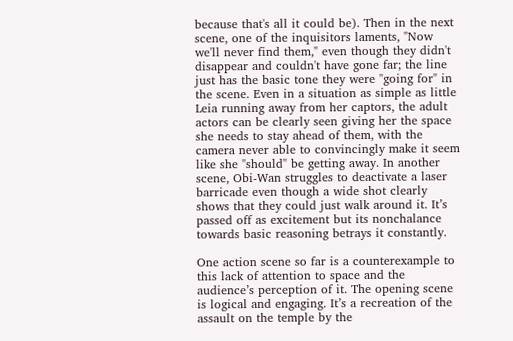because that's all it could be). Then in the next scene, one of the inquisitors laments, "Now we'll never find them," even though they didn't disappear and couldn't have gone far; the line just has the basic tone they were "going for" in the scene. Even in a situation as simple as little Leia running away from her captors, the adult actors can be clearly seen giving her the space she needs to stay ahead of them, with the camera never able to convincingly make it seem like she "should" be getting away. In another scene, Obi-Wan struggles to deactivate a laser barricade even though a wide shot clearly shows that they could just walk around it. It’s passed off as excitement but its nonchalance towards basic reasoning betrays it constantly.

One action scene so far is a counterexample to this lack of attention to space and the audience’s perception of it. The opening scene is logical and engaging. It’s a recreation of the assault on the temple by the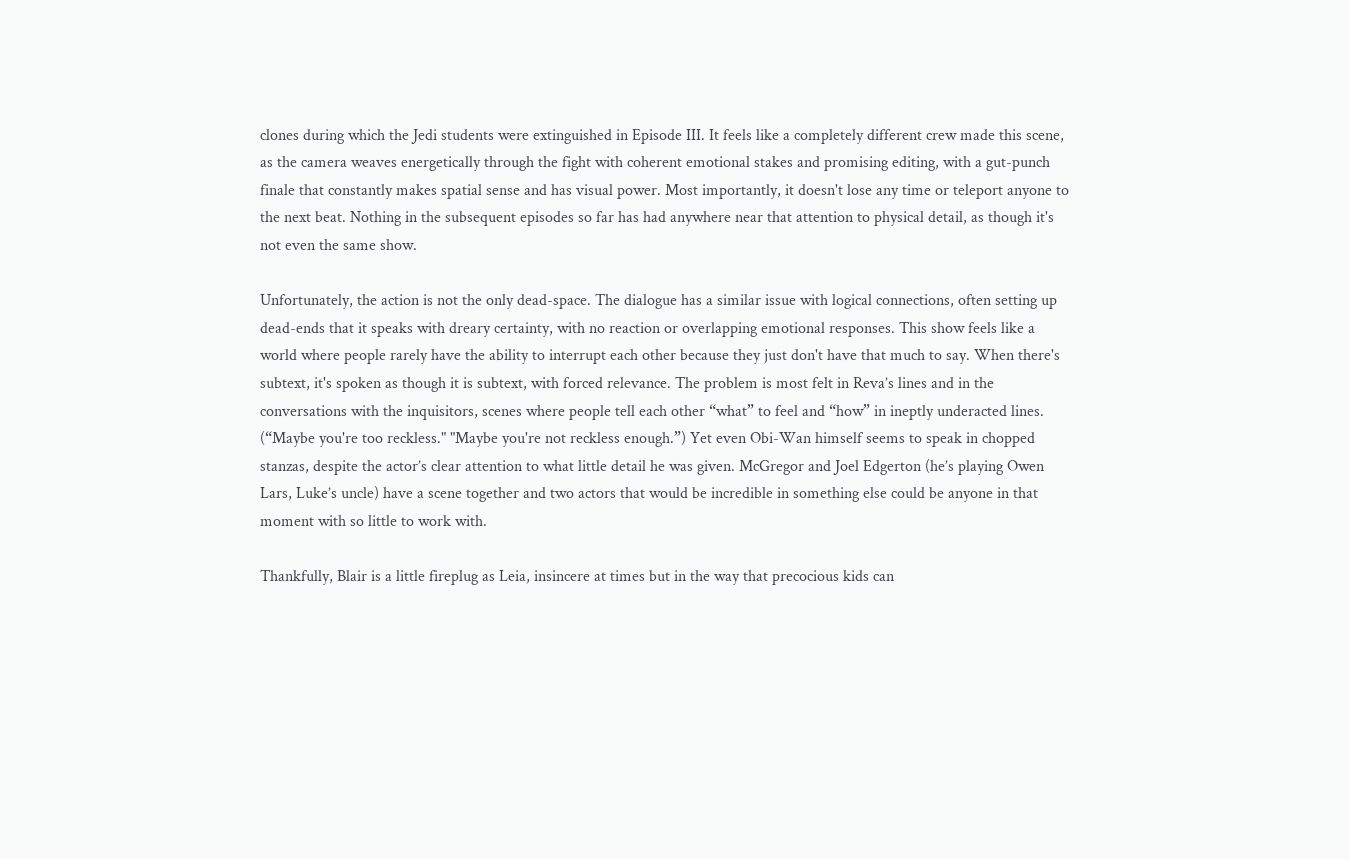clones during which the Jedi students were extinguished in Episode III. It feels like a completely different crew made this scene, as the camera weaves energetically through the fight with coherent emotional stakes and promising editing, with a gut-punch finale that constantly makes spatial sense and has visual power. Most importantly, it doesn't lose any time or teleport anyone to the next beat. Nothing in the subsequent episodes so far has had anywhere near that attention to physical detail, as though it's not even the same show.

Unfortunately, the action is not the only dead-space. The dialogue has a similar issue with logical connections, often setting up dead-ends that it speaks with dreary certainty, with no reaction or overlapping emotional responses. This show feels like a world where people rarely have the ability to interrupt each other because they just don't have that much to say. When there's subtext, it's spoken as though it is subtext, with forced relevance. The problem is most felt in Reva’s lines and in the conversations with the inquisitors, scenes where people tell each other “what” to feel and “how” in ineptly underacted lines. (“Maybe you're too reckless." "Maybe you're not reckless enough.”) Yet even Obi-Wan himself seems to speak in chopped stanzas, despite the actor’s clear attention to what little detail he was given. McGregor and Joel Edgerton (he’s playing Owen Lars, Luke’s uncle) have a scene together and two actors that would be incredible in something else could be anyone in that moment with so little to work with.

Thankfully, Blair is a little fireplug as Leia, insincere at times but in the way that precocious kids can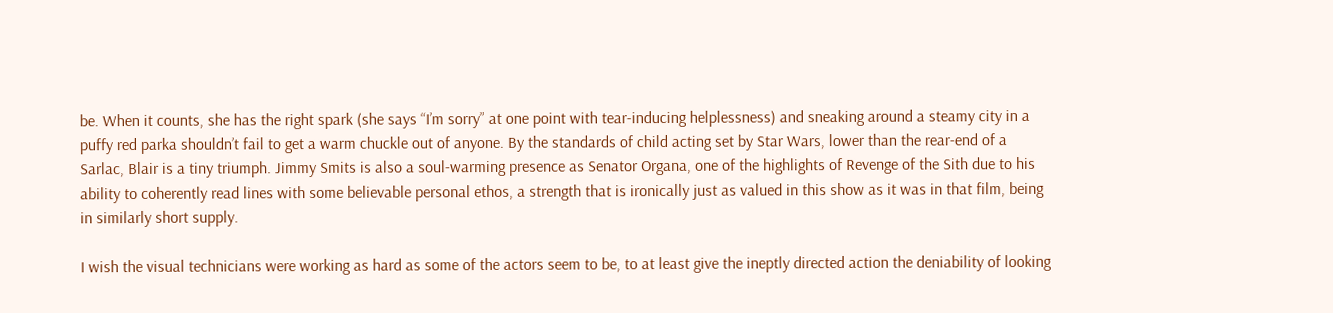be. When it counts, she has the right spark (she says “I’m sorry” at one point with tear-inducing helplessness) and sneaking around a steamy city in a puffy red parka shouldn’t fail to get a warm chuckle out of anyone. By the standards of child acting set by Star Wars, lower than the rear-end of a Sarlac, Blair is a tiny triumph. Jimmy Smits is also a soul-warming presence as Senator Organa, one of the highlights of Revenge of the Sith due to his ability to coherently read lines with some believable personal ethos, a strength that is ironically just as valued in this show as it was in that film, being in similarly short supply.

I wish the visual technicians were working as hard as some of the actors seem to be, to at least give the ineptly directed action the deniability of looking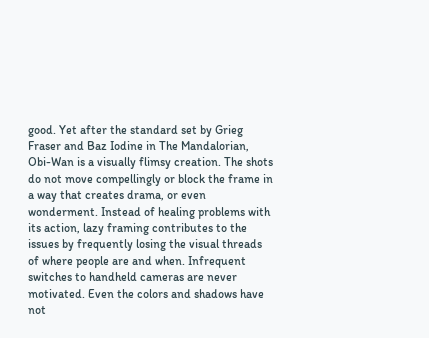good. Yet after the standard set by Grieg Fraser and Baz Iodine in The Mandalorian, Obi-Wan is a visually flimsy creation. The shots do not move compellingly or block the frame in a way that creates drama, or even wonderment. Instead of healing problems with its action, lazy framing contributes to the issues by frequently losing the visual threads of where people are and when. Infrequent switches to handheld cameras are never motivated. Even the colors and shadows have not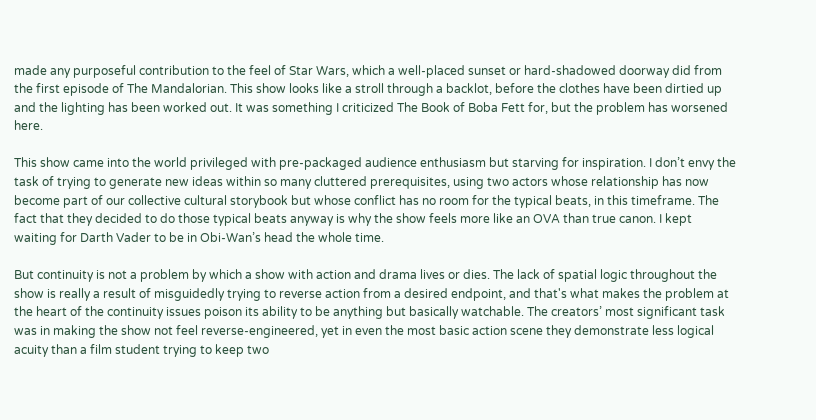made any purposeful contribution to the feel of Star Wars, which a well-placed sunset or hard-shadowed doorway did from the first episode of The Mandalorian. This show looks like a stroll through a backlot, before the clothes have been dirtied up and the lighting has been worked out. It was something I criticized The Book of Boba Fett for, but the problem has worsened here.

This show came into the world privileged with pre-packaged audience enthusiasm but starving for inspiration. I don’t envy the task of trying to generate new ideas within so many cluttered prerequisites, using two actors whose relationship has now become part of our collective cultural storybook but whose conflict has no room for the typical beats, in this timeframe. The fact that they decided to do those typical beats anyway is why the show feels more like an OVA than true canon. I kept waiting for Darth Vader to be in Obi-Wan’s head the whole time.

But continuity is not a problem by which a show with action and drama lives or dies. The lack of spatial logic throughout the show is really a result of misguidedly trying to reverse action from a desired endpoint, and that's what makes the problem at the heart of the continuity issues poison its ability to be anything but basically watchable. The creators’ most significant task was in making the show not feel reverse-engineered, yet in even the most basic action scene they demonstrate less logical acuity than a film student trying to keep two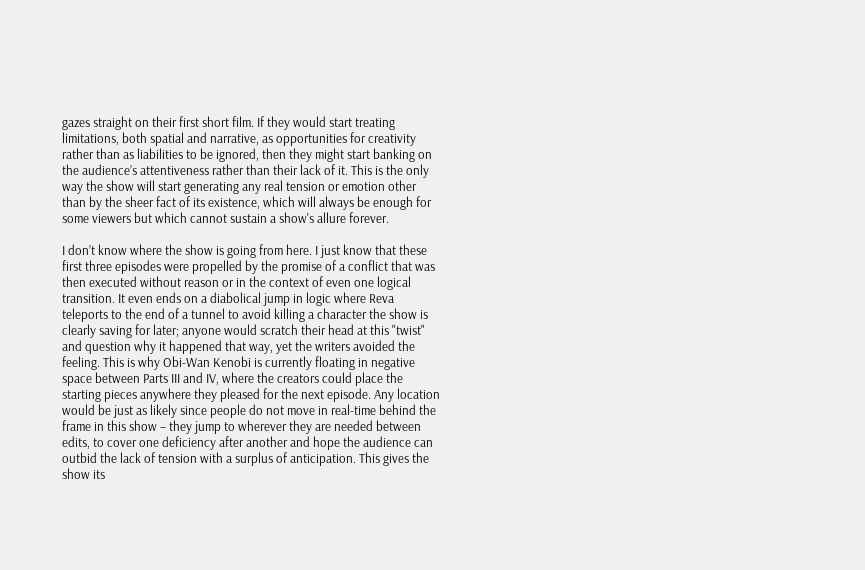gazes straight on their first short film. If they would start treating limitations, both spatial and narrative, as opportunities for creativity rather than as liabilities to be ignored, then they might start banking on the audience’s attentiveness rather than their lack of it. This is the only way the show will start generating any real tension or emotion other than by the sheer fact of its existence, which will always be enough for some viewers but which cannot sustain a show's allure forever.

I don’t know where the show is going from here. I just know that these first three episodes were propelled by the promise of a conflict that was then executed without reason or in the context of even one logical transition. It even ends on a diabolical jump in logic where Reva teleports to the end of a tunnel to avoid killing a character the show is clearly saving for later; anyone would scratch their head at this "twist" and question why it happened that way, yet the writers avoided the feeling. This is why Obi-Wan Kenobi is currently floating in negative space between Parts III and IV, where the creators could place the starting pieces anywhere they pleased for the next episode. Any location would be just as likely since people do not move in real-time behind the frame in this show – they jump to wherever they are needed between edits, to cover one deficiency after another and hope the audience can outbid the lack of tension with a surplus of anticipation. This gives the show its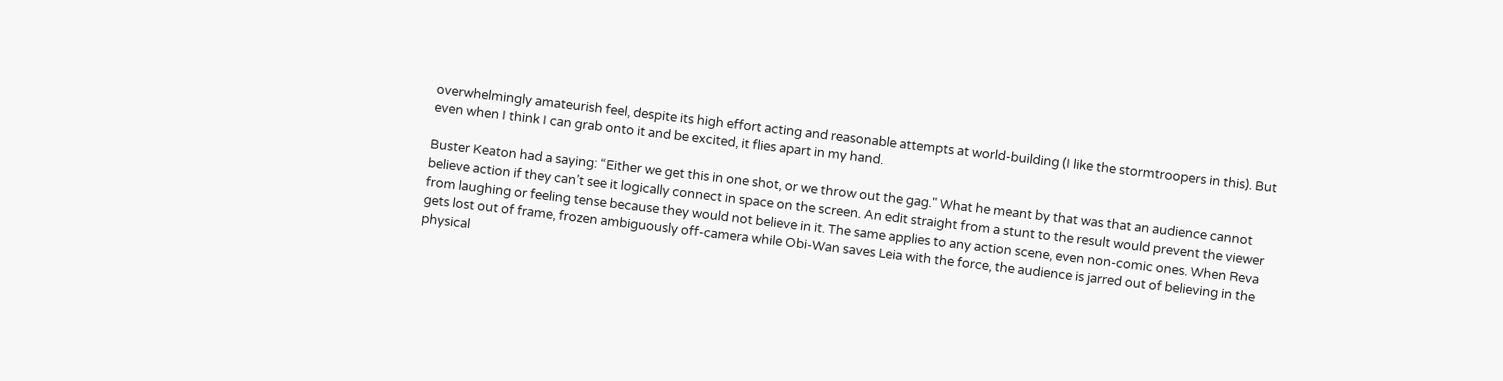overwhelmingly amateurish feel, despite its high effort acting and reasonable attempts at world-building (I like the stormtroopers in this). But even when I think I can grab onto it and be excited, it flies apart in my hand.

Buster Keaton had a saying: “Either we get this in one shot, or we throw out the gag." What he meant by that was that an audience cannot believe action if they can’t see it logically connect in space on the screen. An edit straight from a stunt to the result would prevent the viewer from laughing or feeling tense because they would not believe in it. The same applies to any action scene, even non-comic ones. When Reva gets lost out of frame, frozen ambiguously off-camera while Obi-Wan saves Leia with the force, the audience is jarred out of believing in the physical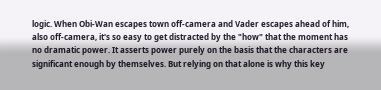logic. When Obi-Wan escapes town off-camera and Vader escapes ahead of him, also off-camera, it's so easy to get distracted by the "how" that the moment has no dramatic power. It asserts power purely on the basis that the characters are significant enough by themselves. But relying on that alone is why this key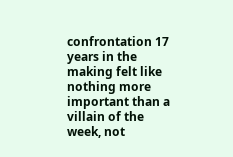confrontation 17 years in the making felt like nothing more important than a villain of the week, not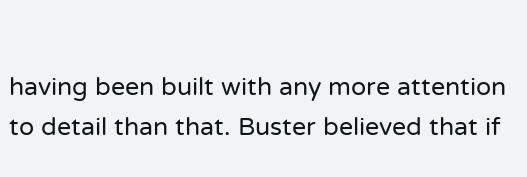having been built with any more attention to detail than that. Buster believed that if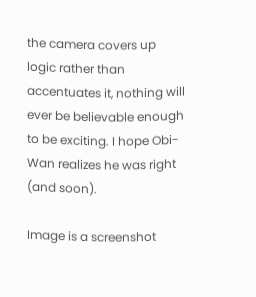the camera covers up logic rather than accentuates it, nothing will ever be believable enough to be exciting. I hope Obi-Wan realizes he was right (and soon).

Image is a screenshot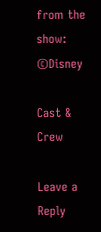from the show: ©Disney

Cast & Crew

Leave a Reply